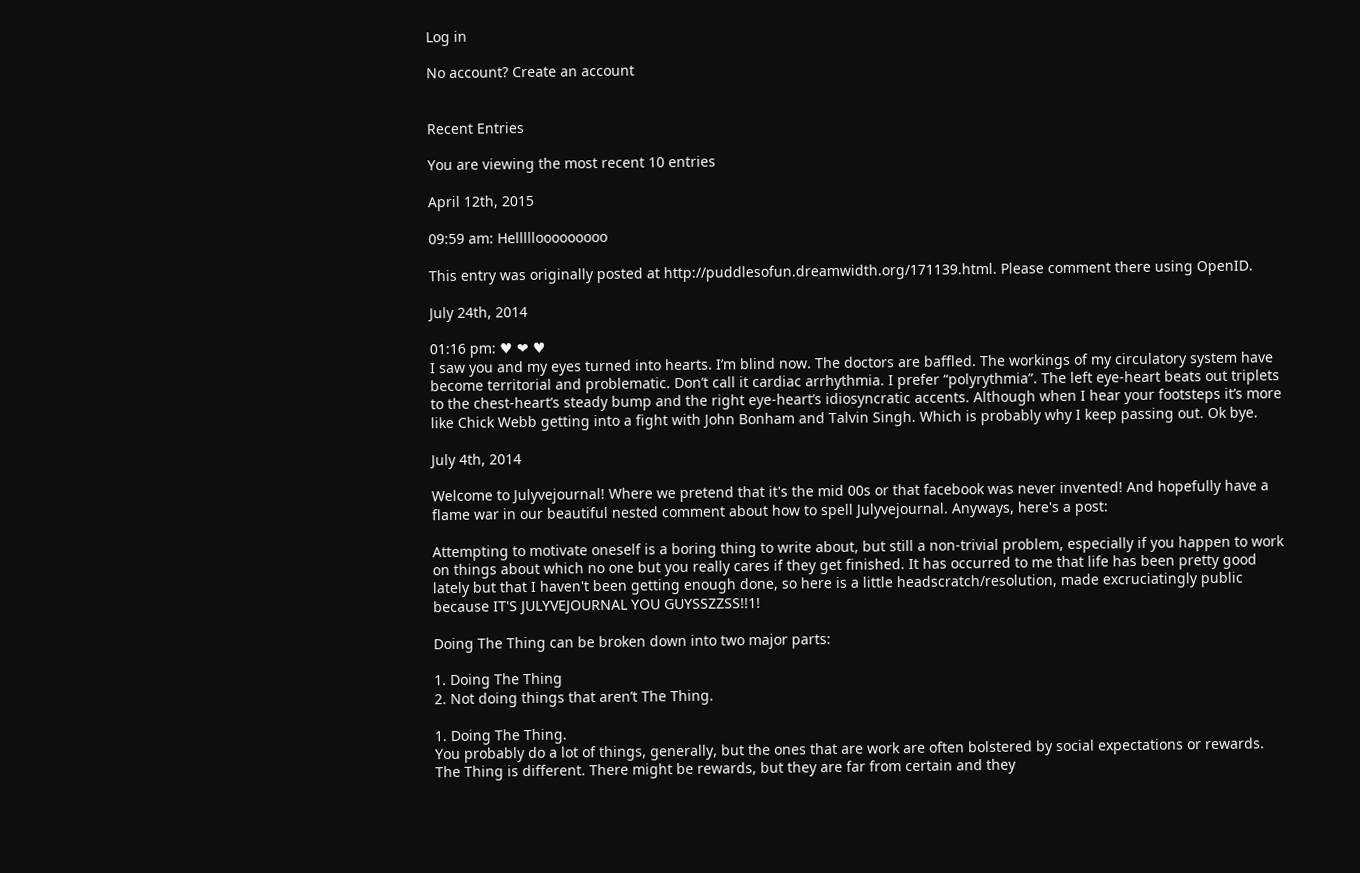Log in

No account? Create an account


Recent Entries

You are viewing the most recent 10 entries

April 12th, 2015

09:59 am: Helllllooooooooo

This entry was originally posted at http://puddlesofun.dreamwidth.org/171139.html. Please comment there using OpenID.

July 24th, 2014

01:16 pm: ♥ ❤ ♥
I saw you and my eyes turned into hearts. I’m blind now. The doctors are baffled. The workings of my circulatory system have become territorial and problematic. Don’t call it cardiac arrhythmia. I prefer “polyrythmia”. The left eye-heart beats out triplets to the chest-heart’s steady bump and the right eye-heart’s idiosyncratic accents. Although when I hear your footsteps it’s more like Chick Webb getting into a fight with John Bonham and Talvin Singh. Which is probably why I keep passing out. Ok bye.

July 4th, 2014

Welcome to Julyvejournal! Where we pretend that it's the mid 00s or that facebook was never invented! And hopefully have a flame war in our beautiful nested comment about how to spell Julyvejournal. Anyways, here's a post:

Attempting to motivate oneself is a boring thing to write about, but still a non-trivial problem, especially if you happen to work on things about which no one but you really cares if they get finished. It has occurred to me that life has been pretty good lately but that I haven't been getting enough done, so here is a little headscratch/resolution, made excruciatingly public because IT'S JULYVEJOURNAL YOU GUYSSZZSS!!1!

Doing The Thing can be broken down into two major parts:

1. Doing The Thing
2. Not doing things that aren’t The Thing.

1. Doing The Thing.
You probably do a lot of things, generally, but the ones that are work are often bolstered by social expectations or rewards. The Thing is different. There might be rewards, but they are far from certain and they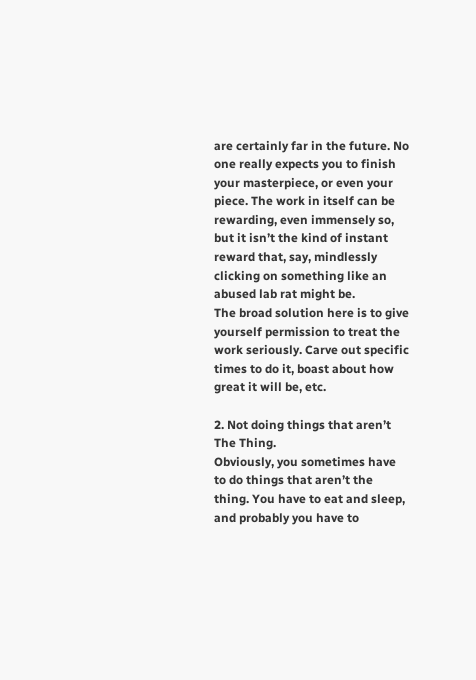are certainly far in the future. No one really expects you to finish your masterpiece, or even your piece. The work in itself can be rewarding, even immensely so, but it isn’t the kind of instant reward that, say, mindlessly clicking on something like an abused lab rat might be.
The broad solution here is to give yourself permission to treat the work seriously. Carve out specific times to do it, boast about how great it will be, etc.

2. Not doing things that aren’t The Thing.
Obviously, you sometimes have to do things that aren’t the thing. You have to eat and sleep, and probably you have to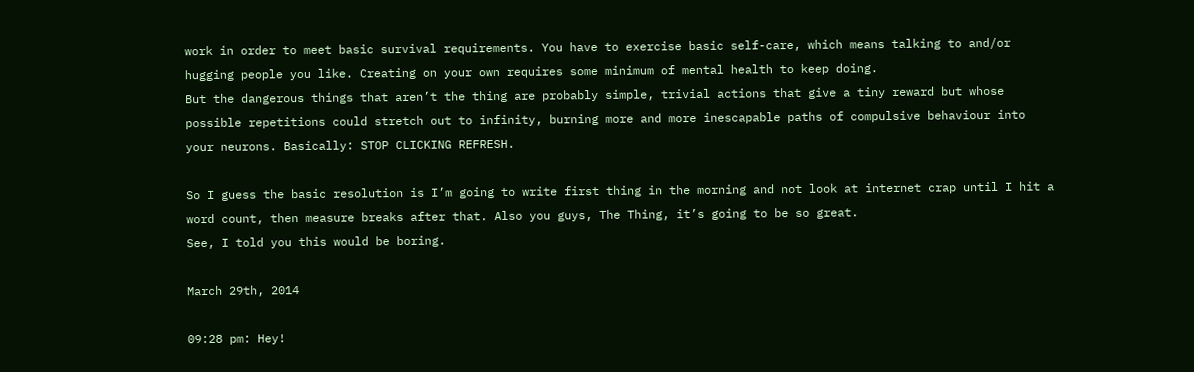work in order to meet basic survival requirements. You have to exercise basic self-care, which means talking to and/or hugging people you like. Creating on your own requires some minimum of mental health to keep doing.
But the dangerous things that aren’t the thing are probably simple, trivial actions that give a tiny reward but whose possible repetitions could stretch out to infinity, burning more and more inescapable paths of compulsive behaviour into your neurons. Basically: STOP CLICKING REFRESH.

So I guess the basic resolution is I’m going to write first thing in the morning and not look at internet crap until I hit a word count, then measure breaks after that. Also you guys, The Thing, it’s going to be so great.
See, I told you this would be boring.

March 29th, 2014

09:28 pm: Hey!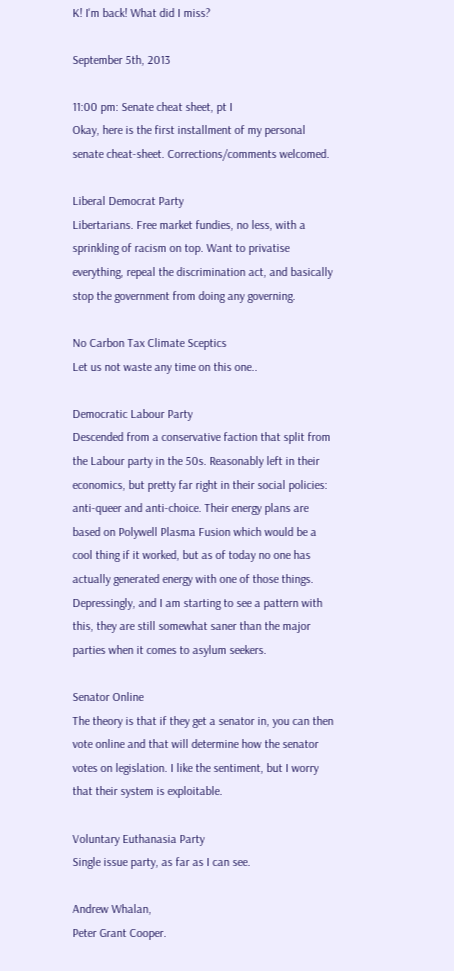K! I'm back! What did I miss?

September 5th, 2013

11:00 pm: Senate cheat sheet, pt I
Okay, here is the first installment of my personal senate cheat-sheet. Corrections/comments welcomed.

Liberal Democrat Party
Libertarians. Free market fundies, no less, with a sprinkling of racism on top. Want to privatise everything, repeal the discrimination act, and basically stop the government from doing any governing.

No Carbon Tax Climate Sceptics
Let us not waste any time on this one..

Democratic Labour Party
Descended from a conservative faction that split from the Labour party in the 50s. Reasonably left in their economics, but pretty far right in their social policies: anti-queer and anti-choice. Their energy plans are based on Polywell Plasma Fusion which would be a cool thing if it worked, but as of today no one has actually generated energy with one of those things.
Depressingly, and I am starting to see a pattern with this, they are still somewhat saner than the major parties when it comes to asylum seekers.

Senator Online
The theory is that if they get a senator in, you can then vote online and that will determine how the senator votes on legislation. I like the sentiment, but I worry that their system is exploitable.

Voluntary Euthanasia Party
Single issue party, as far as I can see.

Andrew Whalan,
Peter Grant Cooper.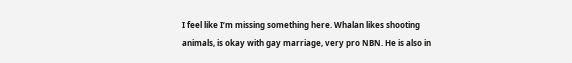I feel like I’m missing something here. Whalan likes shooting animals, is okay with gay marriage, very pro NBN. He is also in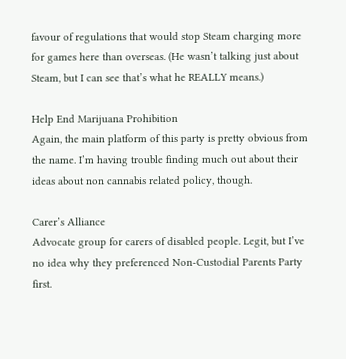favour of regulations that would stop Steam charging more for games here than overseas. (He wasn’t talking just about Steam, but I can see that’s what he REALLY means.)

Help End Marijuana Prohibition
Again, the main platform of this party is pretty obvious from the name. I’m having trouble finding much out about their ideas about non cannabis related policy, though.

Carer’s Alliance
Advocate group for carers of disabled people. Legit, but I’ve no idea why they preferenced Non-Custodial Parents Party first.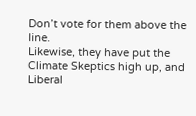Don’t vote for them above the line.
Likewise, they have put the Climate Skeptics high up, and Liberal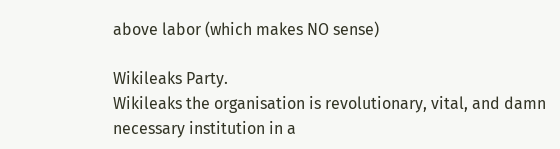above labor (which makes NO sense)

Wikileaks Party.
Wikileaks the organisation is revolutionary, vital, and damn necessary institution in a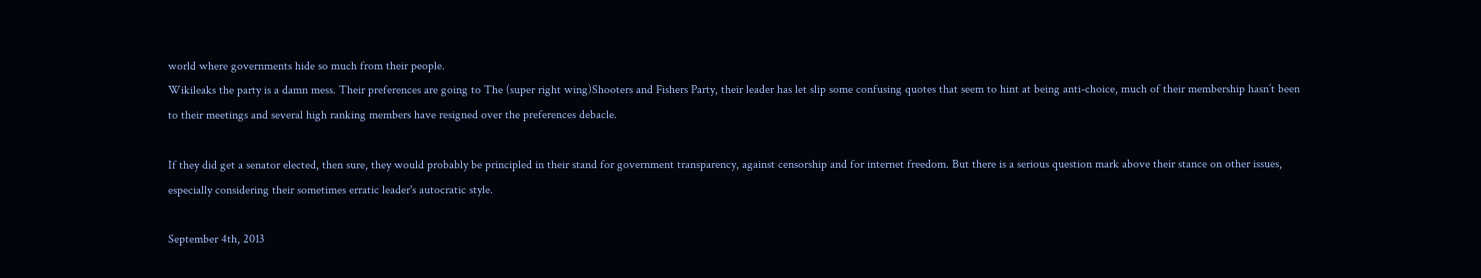world where governments hide so much from their people.
Wikileaks the party is a damn mess. Their preferences are going to The (super right wing)Shooters and Fishers Party, their leader has let slip some confusing quotes that seem to hint at being anti-choice, much of their membership hasn’t been to their meetings and several high ranking members have resigned over the preferences debacle.

If they did get a senator elected, then sure, they would probably be principled in their stand for government transparency, against censorship and for internet freedom. But there is a serious question mark above their stance on other issues, especially considering their sometimes erratic leader's autocratic style.

September 4th, 2013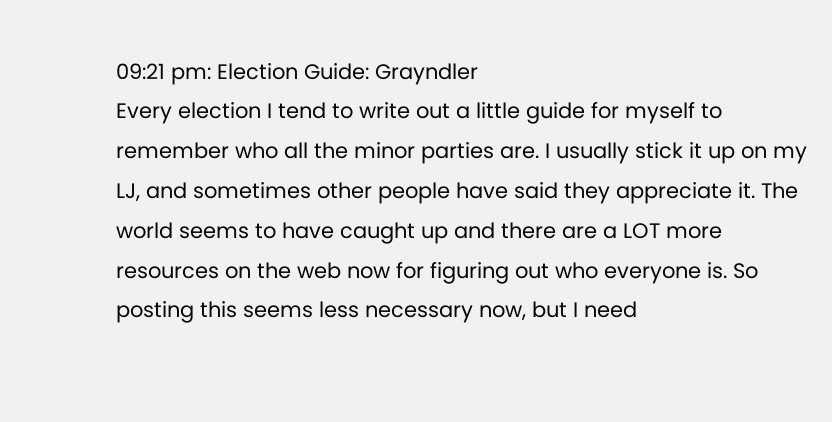09:21 pm: Election Guide: Grayndler
Every election I tend to write out a little guide for myself to remember who all the minor parties are. I usually stick it up on my LJ, and sometimes other people have said they appreciate it. The world seems to have caught up and there are a LOT more resources on the web now for figuring out who everyone is. So posting this seems less necessary now, but I need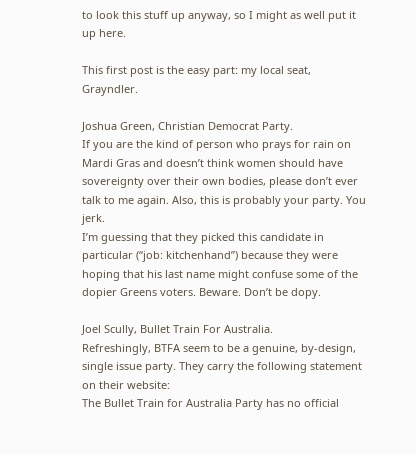to look this stuff up anyway, so I might as well put it up here.

This first post is the easy part: my local seat, Grayndler.

Joshua Green, Christian Democrat Party.
If you are the kind of person who prays for rain on Mardi Gras and doesn’t think women should have sovereignty over their own bodies, please don’t ever talk to me again. Also, this is probably your party. You jerk.
I’m guessing that they picked this candidate in particular (“job: kitchenhand”) because they were hoping that his last name might confuse some of the dopier Greens voters. Beware. Don’t be dopy.

Joel Scully, Bullet Train For Australia.
Refreshingly, BTFA seem to be a genuine, by-design, single issue party. They carry the following statement on their website:
The Bullet Train for Australia Party has no official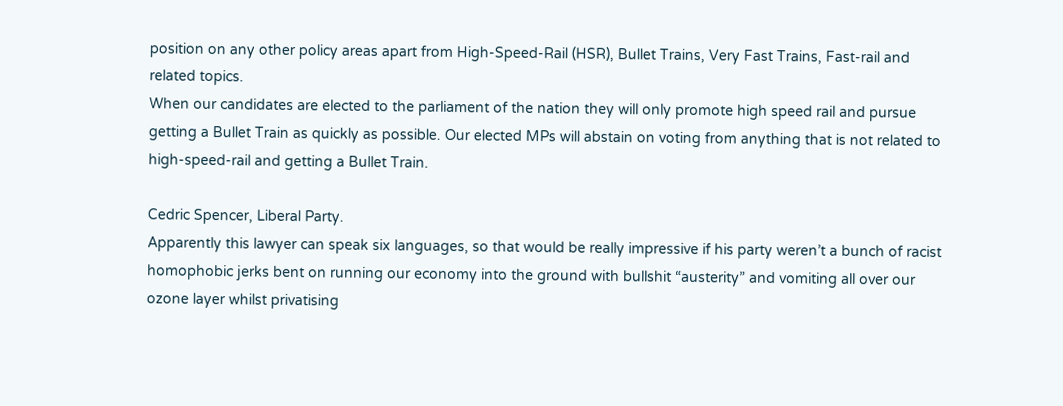position on any other policy areas apart from High-Speed-Rail (HSR), Bullet Trains, Very Fast Trains, Fast-rail and related topics.
When our candidates are elected to the parliament of the nation they will only promote high speed rail and pursue getting a Bullet Train as quickly as possible. Our elected MPs will abstain on voting from anything that is not related to high-speed-rail and getting a Bullet Train.

Cedric Spencer, Liberal Party.
Apparently this lawyer can speak six languages, so that would be really impressive if his party weren’t a bunch of racist homophobic jerks bent on running our economy into the ground with bullshit “austerity” and vomiting all over our ozone layer whilst privatising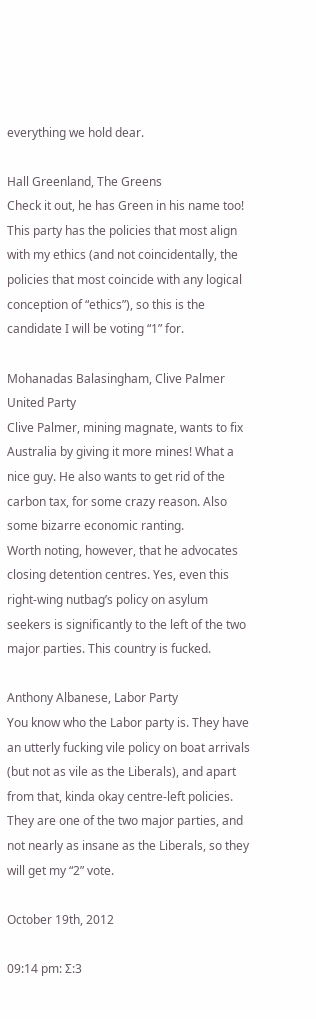everything we hold dear.

Hall Greenland, The Greens
Check it out, he has Green in his name too!
This party has the policies that most align with my ethics (and not coincidentally, the policies that most coincide with any logical conception of “ethics”), so this is the candidate I will be voting “1” for.

Mohanadas Balasingham, Clive Palmer United Party
Clive Palmer, mining magnate, wants to fix Australia by giving it more mines! What a nice guy. He also wants to get rid of the carbon tax, for some crazy reason. Also some bizarre economic ranting.
Worth noting, however, that he advocates closing detention centres. Yes, even this right-wing nutbag’s policy on asylum seekers is significantly to the left of the two major parties. This country is fucked.

Anthony Albanese, Labor Party
You know who the Labor party is. They have an utterly fucking vile policy on boat arrivals (but not as vile as the Liberals), and apart from that, kinda okay centre-left policies. They are one of the two major parties, and not nearly as insane as the Liberals, so they will get my “2” vote.

October 19th, 2012

09:14 pm: Σ:3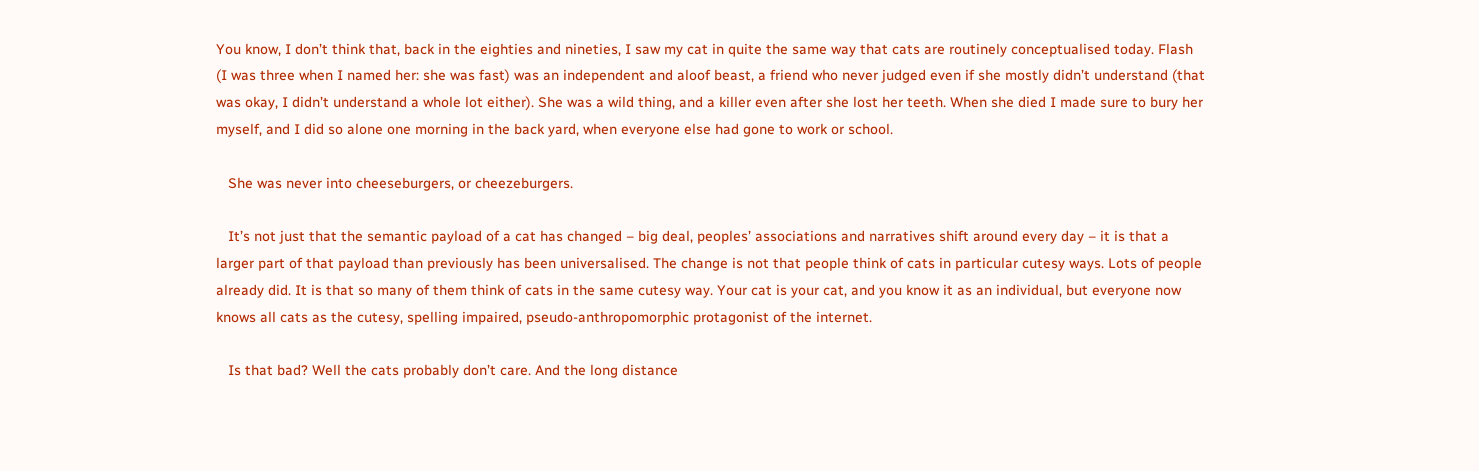You know, I don’t think that, back in the eighties and nineties, I saw my cat in quite the same way that cats are routinely conceptualised today. Flash (I was three when I named her: she was fast) was an independent and aloof beast, a friend who never judged even if she mostly didn’t understand (that was okay, I didn’t understand a whole lot either). She was a wild thing, and a killer even after she lost her teeth. When she died I made sure to bury her myself, and I did so alone one morning in the back yard, when everyone else had gone to work or school.

   She was never into cheeseburgers, or cheezeburgers.

   It’s not just that the semantic payload of a cat has changed – big deal, peoples’ associations and narratives shift around every day – it is that a larger part of that payload than previously has been universalised. The change is not that people think of cats in particular cutesy ways. Lots of people already did. It is that so many of them think of cats in the same cutesy way. Your cat is your cat, and you know it as an individual, but everyone now knows all cats as the cutesy, spelling impaired, pseudo-anthropomorphic protagonist of the internet.

   Is that bad? Well the cats probably don’t care. And the long distance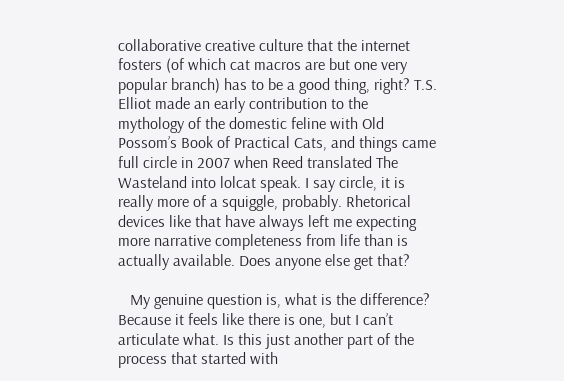collaborative creative culture that the internet fosters (of which cat macros are but one very popular branch) has to be a good thing, right? T.S. Elliot made an early contribution to the mythology of the domestic feline with Old Possom’s Book of Practical Cats, and things came full circle in 2007 when Reed translated The Wasteland into lolcat speak. I say circle, it is really more of a squiggle, probably. Rhetorical devices like that have always left me expecting more narrative completeness from life than is actually available. Does anyone else get that?

   My genuine question is, what is the difference? Because it feels like there is one, but I can’t articulate what. Is this just another part of the process that started with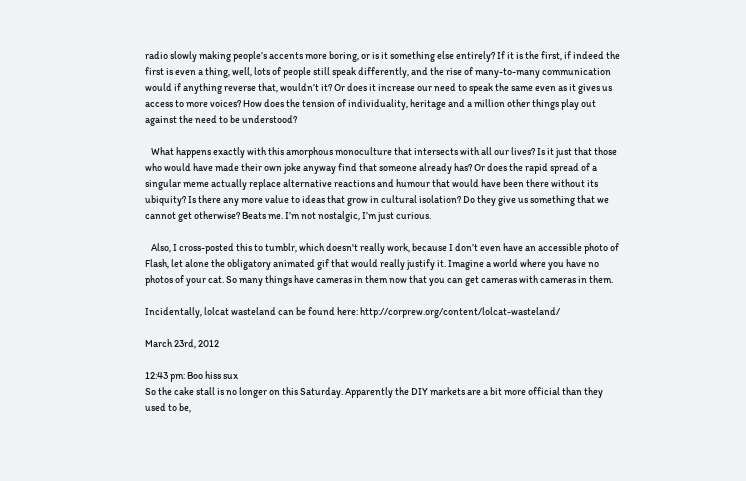radio slowly making people’s accents more boring, or is it something else entirely? If it is the first, if indeed the first is even a thing, well, lots of people still speak differently, and the rise of many-to-many communication would if anything reverse that, wouldn’t it? Or does it increase our need to speak the same even as it gives us access to more voices? How does the tension of individuality, heritage and a million other things play out against the need to be understood?

   What happens exactly with this amorphous monoculture that intersects with all our lives? Is it just that those who would have made their own joke anyway find that someone already has? Or does the rapid spread of a singular meme actually replace alternative reactions and humour that would have been there without its ubiquity? Is there any more value to ideas that grow in cultural isolation? Do they give us something that we cannot get otherwise? Beats me. I’m not nostalgic, I’m just curious.

   Also, I cross-posted this to tumblr, which doesn't really work, because I don’t even have an accessible photo of Flash, let alone the obligatory animated gif that would really justify it. Imagine a world where you have no photos of your cat. So many things have cameras in them now that you can get cameras with cameras in them.

Incidentally, lolcat wasteland can be found here: http://corprew.org/content/lolcat-wasteland/

March 23rd, 2012

12:43 pm: Boo hiss sux
So the cake stall is no longer on this Saturday. Apparently the DIY markets are a bit more official than they used to be,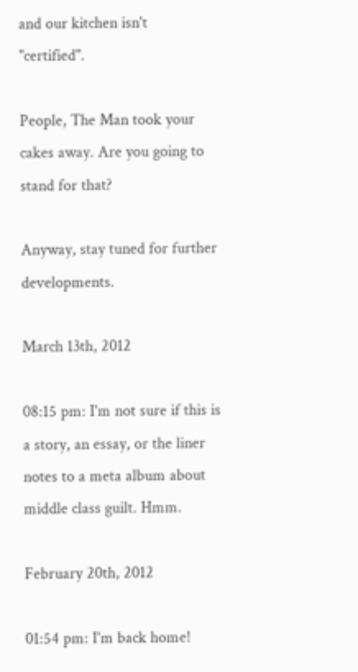and our kitchen isn't "certified".

People, The Man took your cakes away. Are you going to stand for that?

Anyway, stay tuned for further developments.

March 13th, 2012

08:15 pm: I'm not sure if this is a story, an essay, or the liner notes to a meta album about middle class guilt. Hmm.

February 20th, 2012

01:54 pm: I'm back home!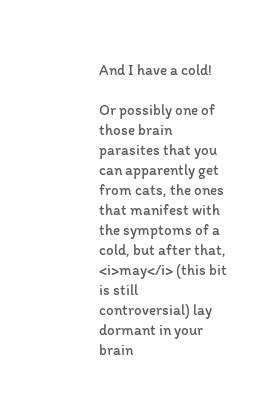And I have a cold!

Or possibly one of those brain parasites that you can apparently get from cats, the ones that manifest with the symptoms of a cold, but after that, <i>may</i> (this bit is still controversial) lay dormant in your brain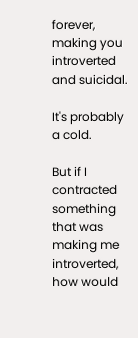forever, making you introverted and suicidal.

It's probably a cold.

But if I contracted something that was making me introverted, how would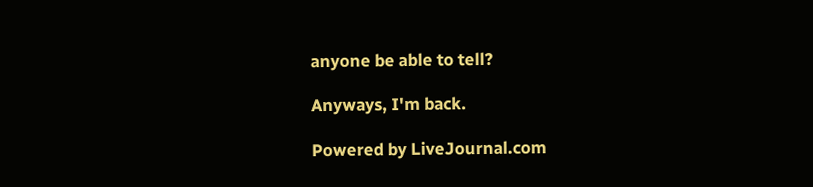anyone be able to tell?

Anyways, I'm back.

Powered by LiveJournal.com